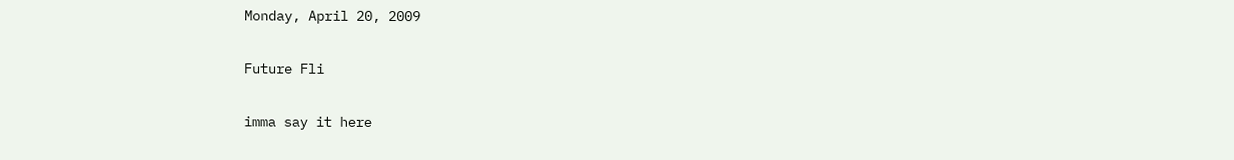Monday, April 20, 2009

Future Fli

imma say it here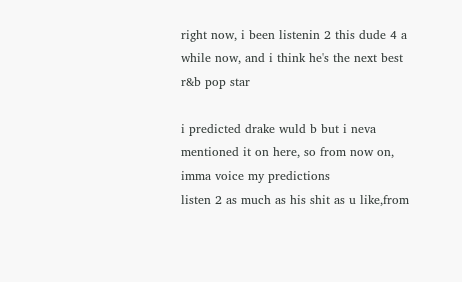right now, i been listenin 2 this dude 4 a while now, and i think he's the next best r&b pop star

i predicted drake wuld b but i neva mentioned it on here, so from now on, imma voice my predictions
listen 2 as much as his shit as u like,from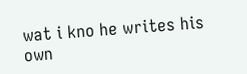wat i kno he writes his own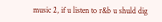music 2, if u listen to r&b u shuld dig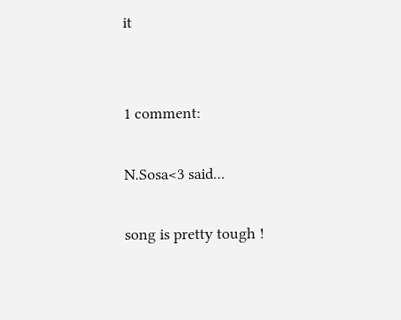it


1 comment:

N.Sosa<3 said...

song is pretty tough !